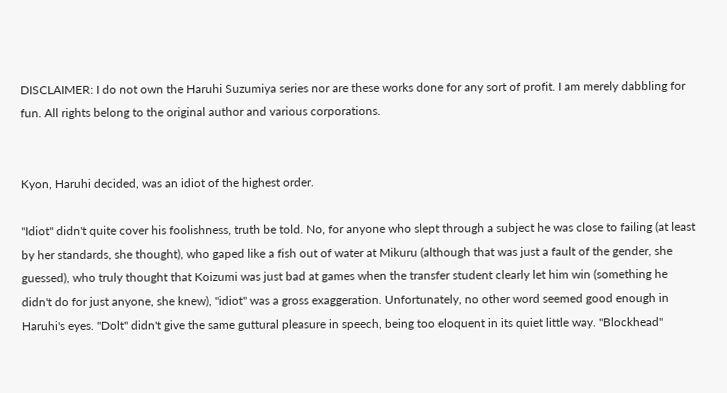DISCLAIMER: I do not own the Haruhi Suzumiya series nor are these works done for any sort of profit. I am merely dabbling for fun. All rights belong to the original author and various corporations.


Kyon, Haruhi decided, was an idiot of the highest order.

"Idiot" didn't quite cover his foolishness, truth be told. No, for anyone who slept through a subject he was close to failing (at least by her standards, she thought), who gaped like a fish out of water at Mikuru (although that was just a fault of the gender, she guessed), who truly thought that Koizumi was just bad at games when the transfer student clearly let him win (something he didn't do for just anyone, she knew), "idiot" was a gross exaggeration. Unfortunately, no other word seemed good enough in Haruhi's eyes. "Dolt" didn't give the same guttural pleasure in speech, being too eloquent in its quiet little way. "Blockhead"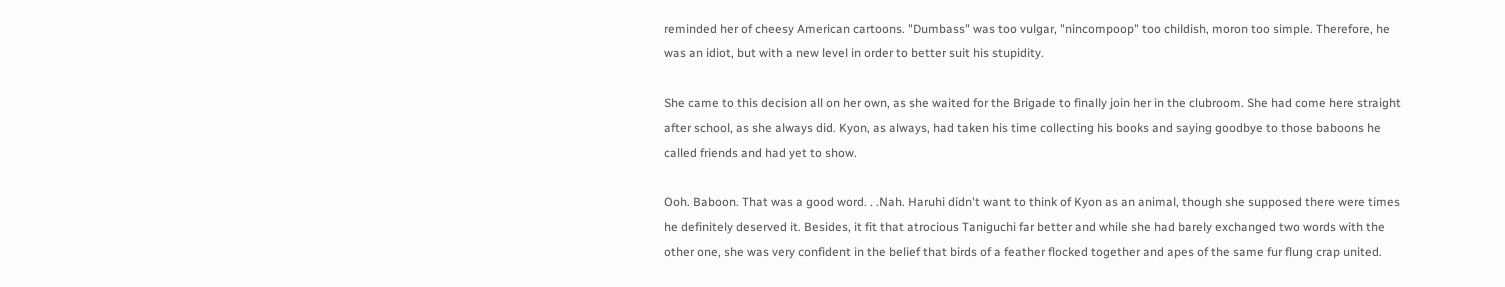reminded her of cheesy American cartoons. "Dumbass" was too vulgar, "nincompoop" too childish, moron too simple. Therefore, he was an idiot, but with a new level in order to better suit his stupidity.

She came to this decision all on her own, as she waited for the Brigade to finally join her in the clubroom. She had come here straight after school, as she always did. Kyon, as always, had taken his time collecting his books and saying goodbye to those baboons he called friends and had yet to show.

Ooh. Baboon. That was a good word. . .Nah. Haruhi didn't want to think of Kyon as an animal, though she supposed there were times he definitely deserved it. Besides, it fit that atrocious Taniguchi far better and while she had barely exchanged two words with the other one, she was very confident in the belief that birds of a feather flocked together and apes of the same fur flung crap united.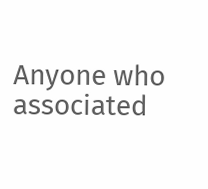Anyone who associated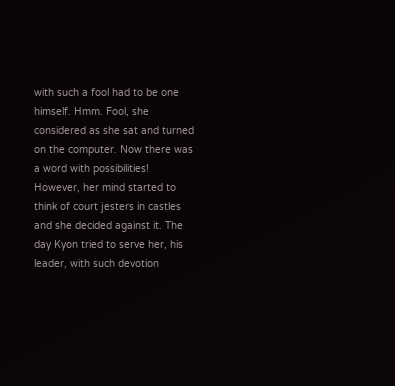with such a fool had to be one himself. Hmm. Fool, she considered as she sat and turned on the computer. Now there was a word with possibilities! However, her mind started to think of court jesters in castles and she decided against it. The day Kyon tried to serve her, his leader, with such devotion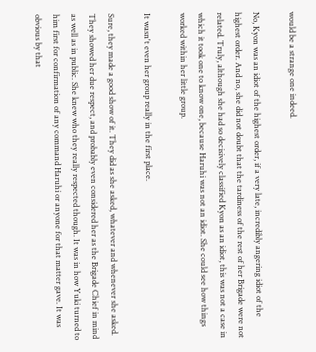would be a strange one indeed.

No, Kyon was an idiot of the highest order, if a very late, incredibly angering idiot of the highest order. And no, she did not doubt that the tardiness of the rest of her Brigade were not related. Truly, although she had so decisively classified Kyon as an idiot, this was not a case in which it took one to know one, because Haruhi was not an idiot. She could see how things worked within her little group.

It wasn't even her group really in the first place.

Sure, they made a good show of it. They did as she asked, whatever and whenever she asked. They showed her due respect, and probably even considered her as the Brigade Chief in mind as well as in public. She knew who they really respected though. It was in how Yuki turned to him first for confirmation of any command Haruhi or anyone for that matter gave. It was obvious by that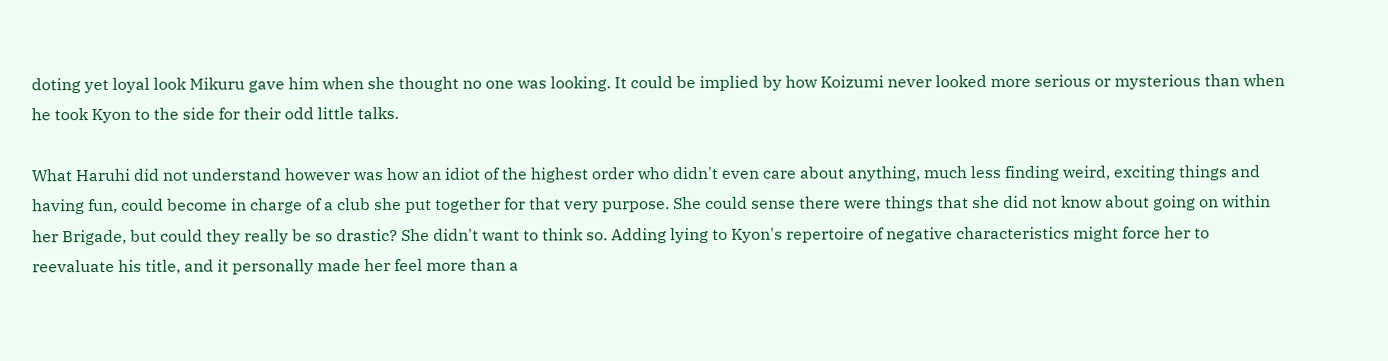doting yet loyal look Mikuru gave him when she thought no one was looking. It could be implied by how Koizumi never looked more serious or mysterious than when he took Kyon to the side for their odd little talks.

What Haruhi did not understand however was how an idiot of the highest order who didn't even care about anything, much less finding weird, exciting things and having fun, could become in charge of a club she put together for that very purpose. She could sense there were things that she did not know about going on within her Brigade, but could they really be so drastic? She didn't want to think so. Adding lying to Kyon's repertoire of negative characteristics might force her to reevaluate his title, and it personally made her feel more than a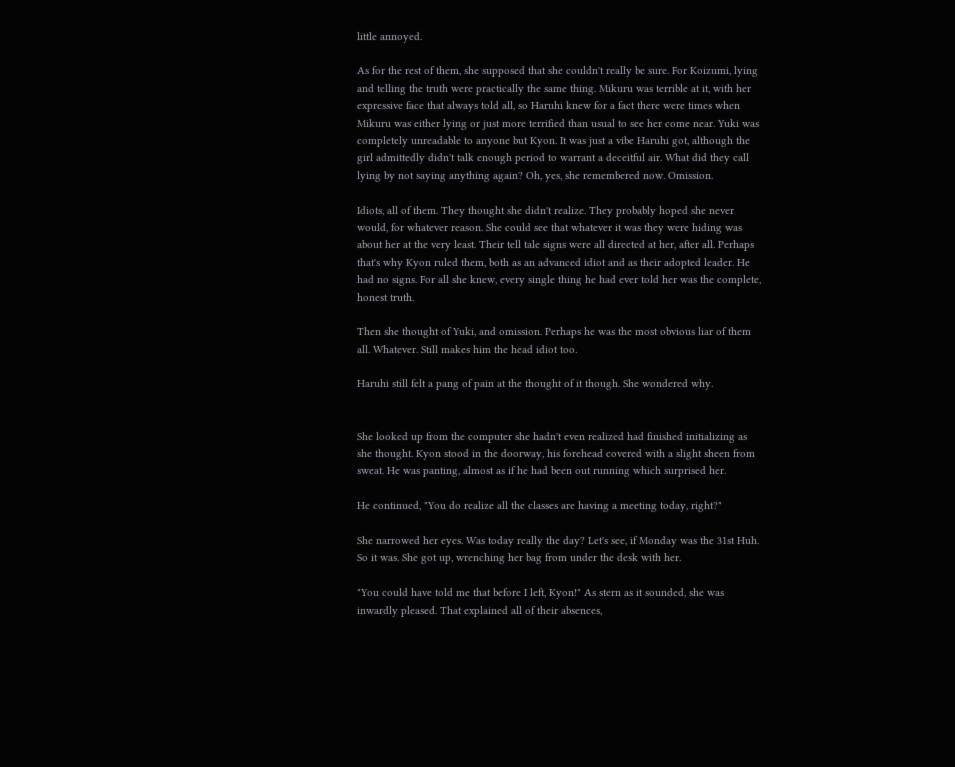little annoyed.

As for the rest of them, she supposed that she couldn't really be sure. For Koizumi, lying and telling the truth were practically the same thing. Mikuru was terrible at it, with her expressive face that always told all, so Haruhi knew for a fact there were times when Mikuru was either lying or just more terrified than usual to see her come near. Yuki was completely unreadable to anyone but Kyon. It was just a vibe Haruhi got, although the girl admittedly didn't talk enough period to warrant a deceitful air. What did they call lying by not saying anything again? Oh, yes, she remembered now. Omission.

Idiots, all of them. They thought she didn't realize. They probably hoped she never would, for whatever reason. She could see that whatever it was they were hiding was about her at the very least. Their tell tale signs were all directed at her, after all. Perhaps that's why Kyon ruled them, both as an advanced idiot and as their adopted leader. He had no signs. For all she knew, every single thing he had ever told her was the complete, honest truth.

Then she thought of Yuki, and omission. Perhaps he was the most obvious liar of them all. Whatever. Still makes him the head idiot too.

Haruhi still felt a pang of pain at the thought of it though. She wondered why.


She looked up from the computer she hadn't even realized had finished initializing as she thought. Kyon stood in the doorway, his forehead covered with a slight sheen from sweat. He was panting, almost as if he had been out running which surprised her.

He continued, "You do realize all the classes are having a meeting today, right?"

She narrowed her eyes. Was today really the day? Let's see, if Monday was the 31st Huh. So it was. She got up, wrenching her bag from under the desk with her.

"You could have told me that before I left, Kyon!" As stern as it sounded, she was inwardly pleased. That explained all of their absences,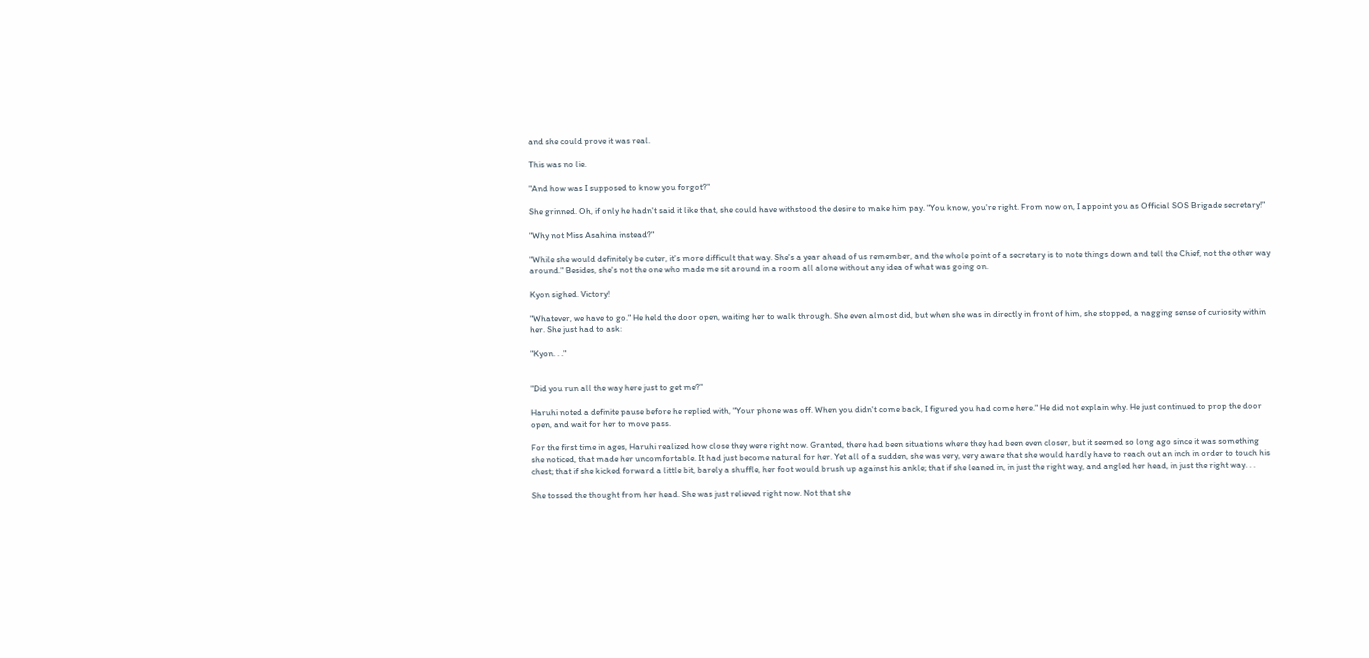and she could prove it was real.

This was no lie.

"And how was I supposed to know you forgot?"

She grinned. Oh, if only he hadn't said it like that, she could have withstood the desire to make him pay. "You know, you're right. From now on, I appoint you as Official SOS Brigade secretary!"

"Why not Miss Asahina instead?"

"While she would definitely be cuter, it's more difficult that way. She's a year ahead of us remember, and the whole point of a secretary is to note things down and tell the Chief, not the other way around." Besides, she's not the one who made me sit around in a room all alone without any idea of what was going on.

Kyon sighed. Victory!

"Whatever, we have to go." He held the door open, waiting her to walk through. She even almost did, but when she was in directly in front of him, she stopped, a nagging sense of curiosity within her. She just had to ask:

"Kyon. . ."


"Did you run all the way here just to get me?"

Haruhi noted a definite pause before he replied with, "Your phone was off. When you didn't come back, I figured you had come here." He did not explain why. He just continued to prop the door open, and wait for her to move pass.

For the first time in ages, Haruhi realized how close they were right now. Granted, there had been situations where they had been even closer, but it seemed so long ago since it was something she noticed, that made her uncomfortable. It had just become natural for her. Yet all of a sudden, she was very, very aware that she would hardly have to reach out an inch in order to touch his chest; that if she kicked forward a little bit, barely a shuffle, her foot would brush up against his ankle; that if she leaned in, in just the right way, and angled her head, in just the right way. . .

She tossed the thought from her head. She was just relieved right now. Not that she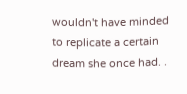wouldn't have minded to replicate a certain dream she once had. .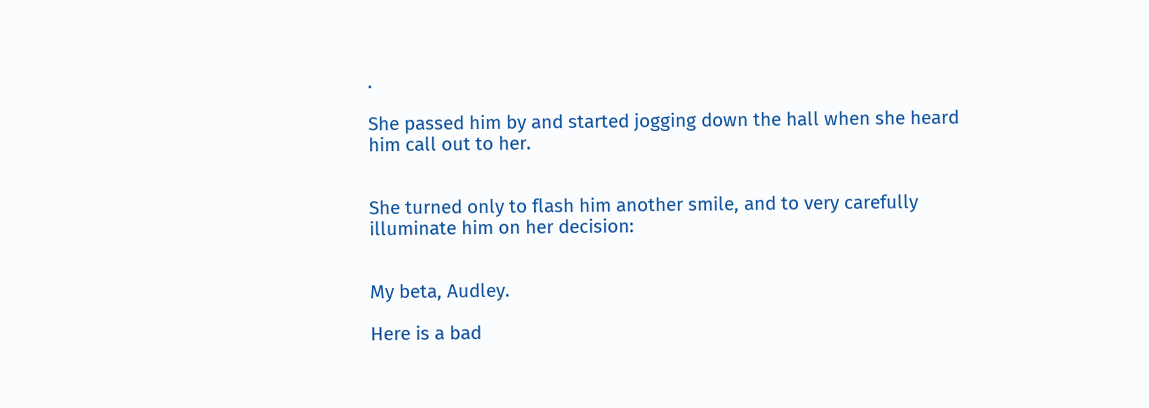.

She passed him by and started jogging down the hall when she heard him call out to her.


She turned only to flash him another smile, and to very carefully illuminate him on her decision:


My beta, Audley.

Here is a bad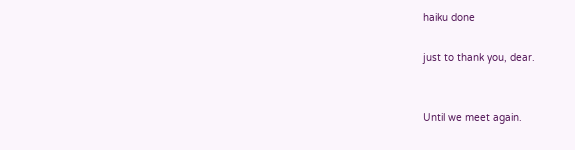haiku done

just to thank you, dear.


Until we meet again.